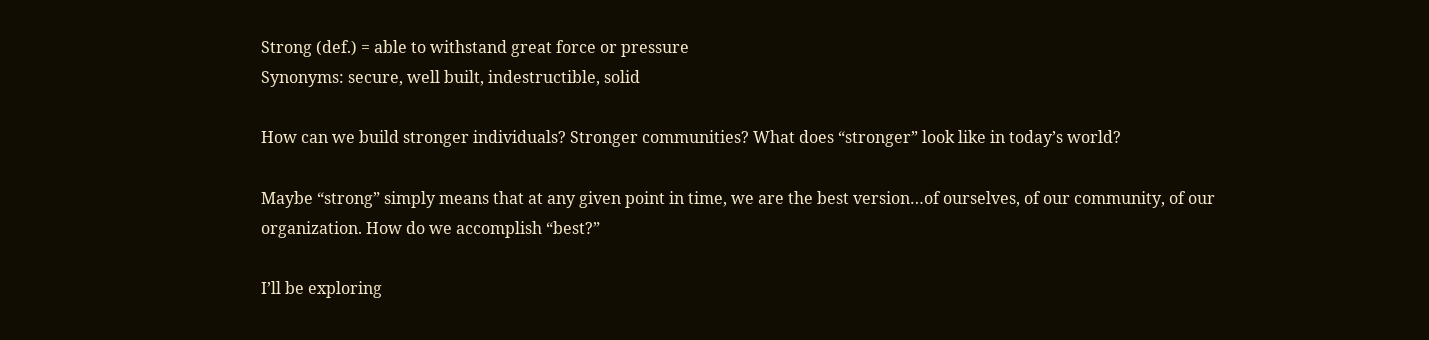Strong (def.) = able to withstand great force or pressure
Synonyms: secure, well built, indestructible, solid

How can we build stronger individuals? Stronger communities? What does “stronger” look like in today’s world?

Maybe “strong” simply means that at any given point in time, we are the best version…of ourselves, of our community, of our organization. How do we accomplish “best?”

I’ll be exploring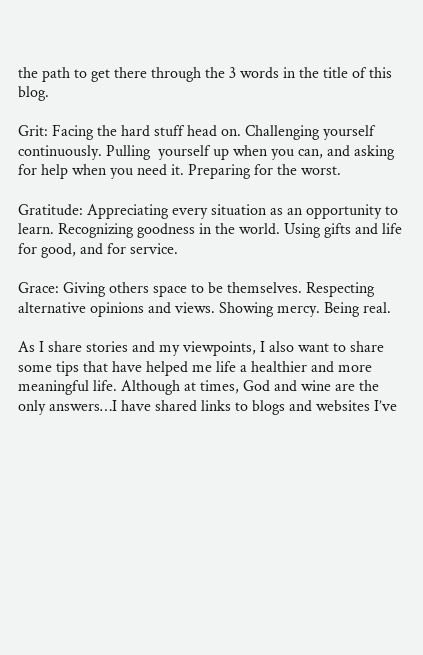the path to get there through the 3 words in the title of this blog.

Grit: Facing the hard stuff head on. Challenging yourself continuously. Pulling  yourself up when you can, and asking for help when you need it. Preparing for the worst.

Gratitude: Appreciating every situation as an opportunity to learn. Recognizing goodness in the world. Using gifts and life for good, and for service.

Grace: Giving others space to be themselves. Respecting alternative opinions and views. Showing mercy. Being real.

As I share stories and my viewpoints, I also want to share some tips that have helped me life a healthier and more meaningful life. Although at times, God and wine are the only answers…I have shared links to blogs and websites I’ve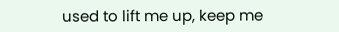used to lift me up, keep me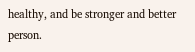healthy, and be stronger and better person.